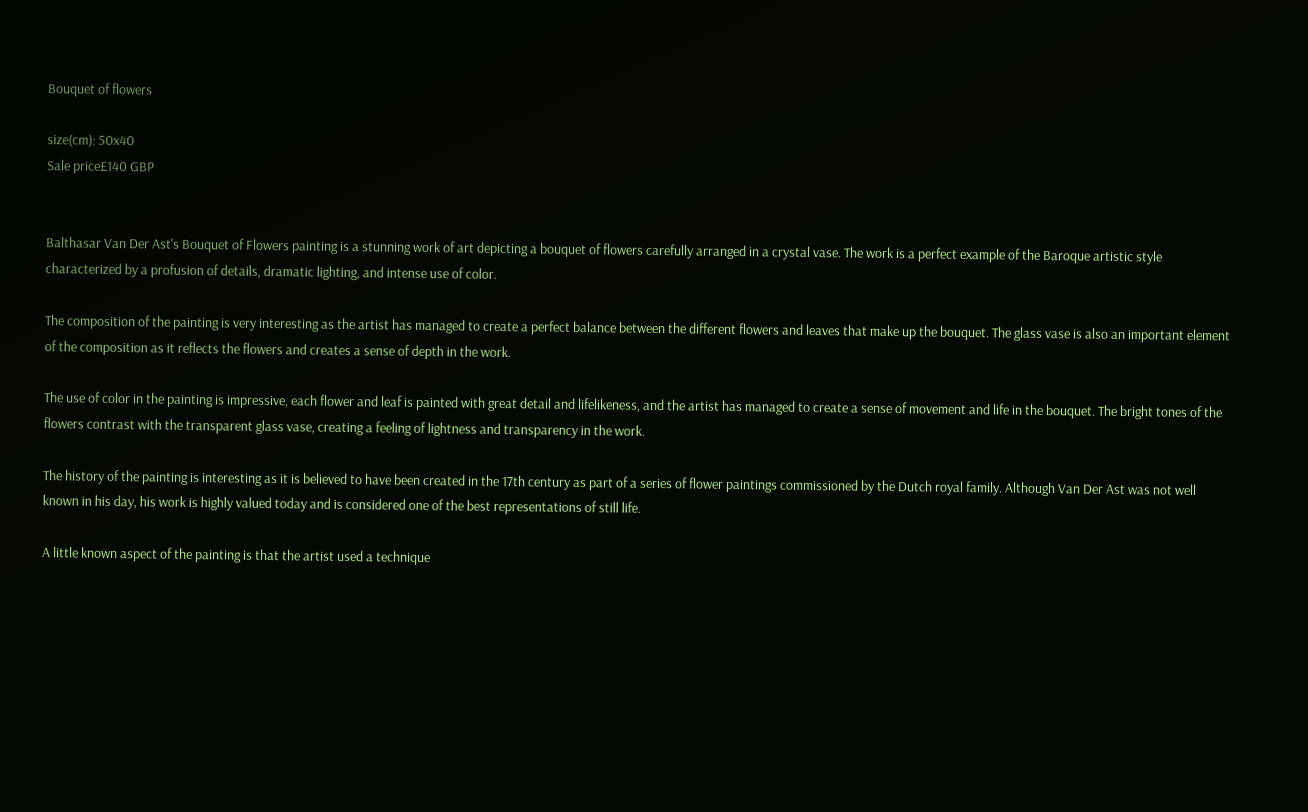Bouquet of flowers

size(cm): 50x40
Sale price£140 GBP


Balthasar Van Der Ast's Bouquet of Flowers painting is a stunning work of art depicting a bouquet of flowers carefully arranged in a crystal vase. The work is a perfect example of the Baroque artistic style characterized by a profusion of details, dramatic lighting, and intense use of color.

The composition of the painting is very interesting as the artist has managed to create a perfect balance between the different flowers and leaves that make up the bouquet. The glass vase is also an important element of the composition as it reflects the flowers and creates a sense of depth in the work.

The use of color in the painting is impressive, each flower and leaf is painted with great detail and lifelikeness, and the artist has managed to create a sense of movement and life in the bouquet. The bright tones of the flowers contrast with the transparent glass vase, creating a feeling of lightness and transparency in the work.

The history of the painting is interesting as it is believed to have been created in the 17th century as part of a series of flower paintings commissioned by the Dutch royal family. Although Van Der Ast was not well known in his day, his work is highly valued today and is considered one of the best representations of still life.

A little known aspect of the painting is that the artist used a technique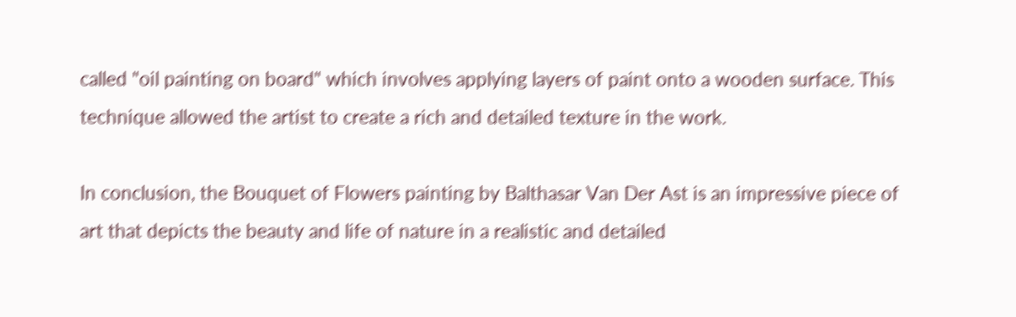called "oil painting on board" which involves applying layers of paint onto a wooden surface. This technique allowed the artist to create a rich and detailed texture in the work.

In conclusion, the Bouquet of Flowers painting by Balthasar Van Der Ast is an impressive piece of art that depicts the beauty and life of nature in a realistic and detailed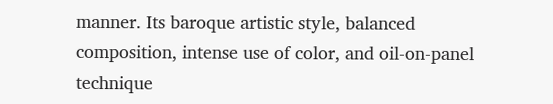manner. Its baroque artistic style, balanced composition, intense use of color, and oil-on-panel technique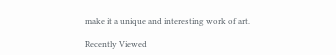make it a unique and interesting work of art.

Recently Viewed